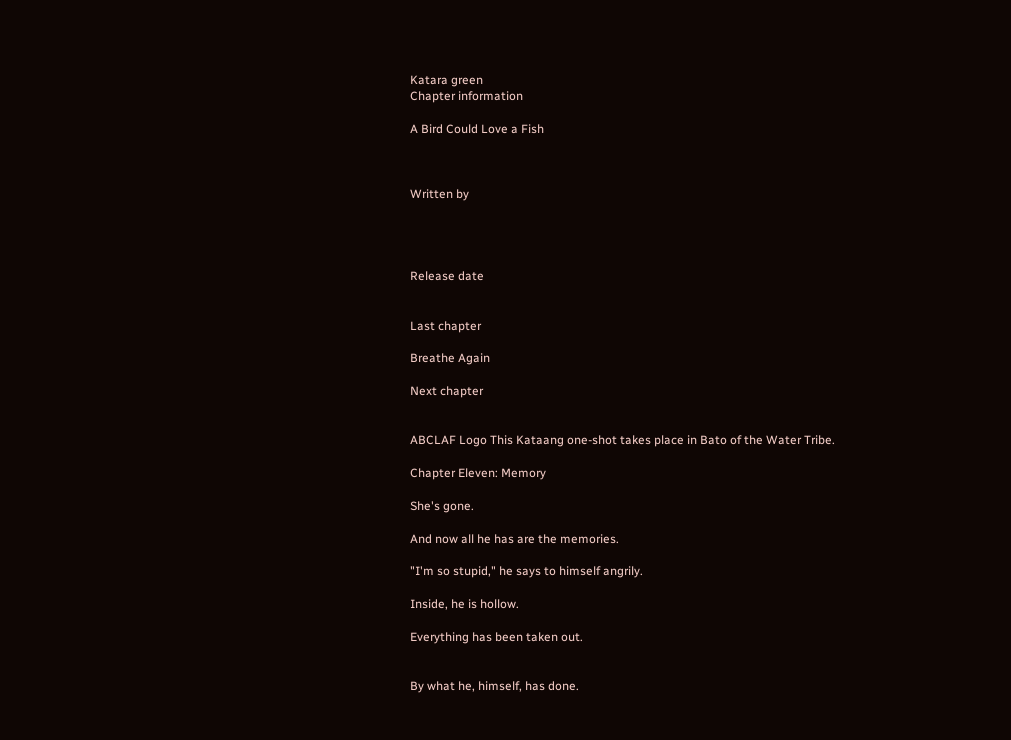Katara green
Chapter information

A Bird Could Love a Fish



Written by




Release date


Last chapter

Breathe Again

Next chapter


ABCLAF Logo This Kataang one-shot takes place in Bato of the Water Tribe.

Chapter Eleven: Memory

She's gone.

And now all he has are the memories.

"I'm so stupid," he says to himself angrily.

Inside, he is hollow.

Everything has been taken out.


By what he, himself, has done.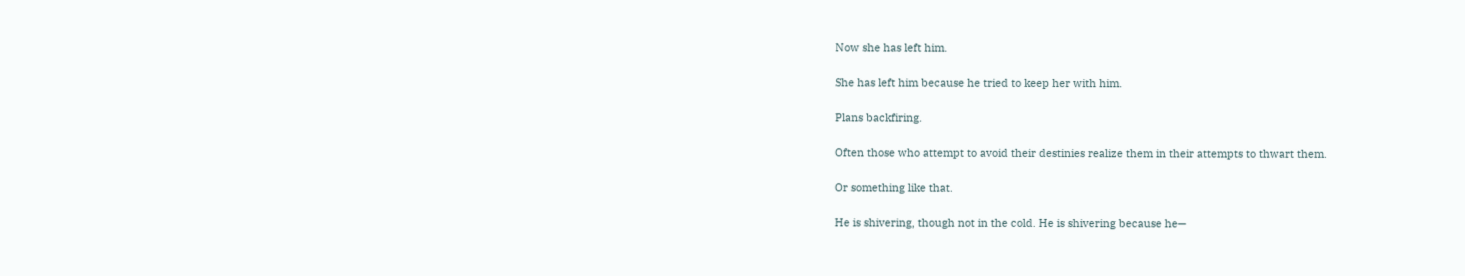Now she has left him.

She has left him because he tried to keep her with him.

Plans backfiring.

Often those who attempt to avoid their destinies realize them in their attempts to thwart them.

Or something like that.

He is shivering, though not in the cold. He is shivering because he—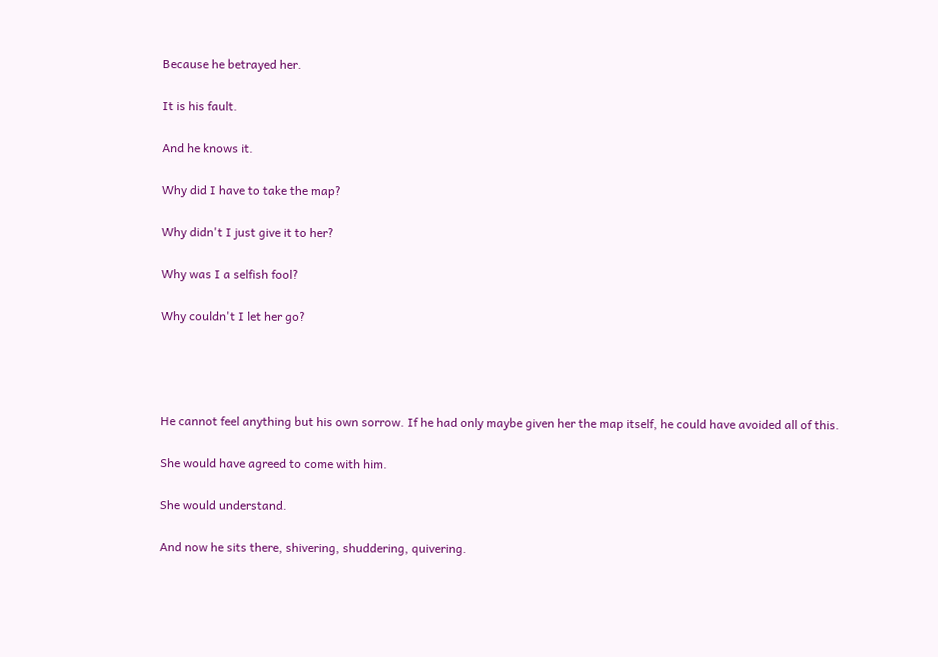Because he betrayed her.

It is his fault.

And he knows it.

Why did I have to take the map?

Why didn't I just give it to her?

Why was I a selfish fool?

Why couldn't I let her go?




He cannot feel anything but his own sorrow. If he had only maybe given her the map itself, he could have avoided all of this.

She would have agreed to come with him.

She would understand.

And now he sits there, shivering, shuddering, quivering.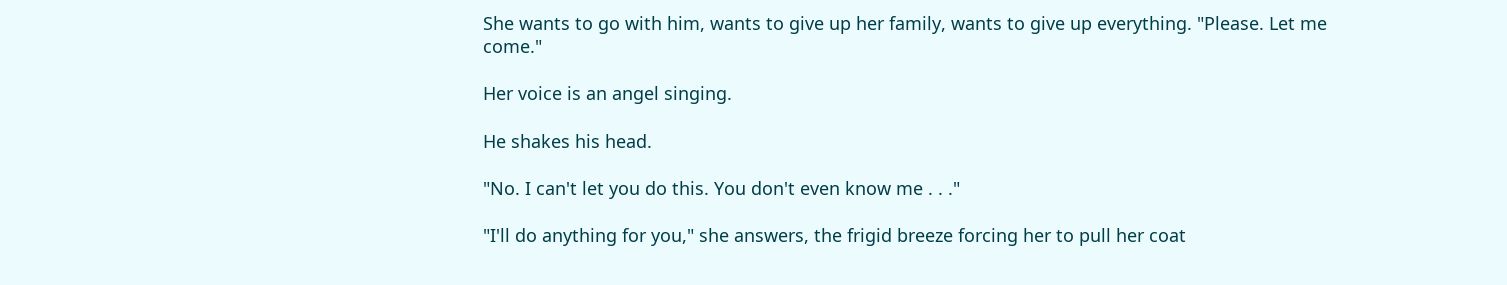She wants to go with him, wants to give up her family, wants to give up everything. "Please. Let me come."

Her voice is an angel singing.

He shakes his head.

"No. I can't let you do this. You don't even know me . . ."

"I'll do anything for you," she answers, the frigid breeze forcing her to pull her coat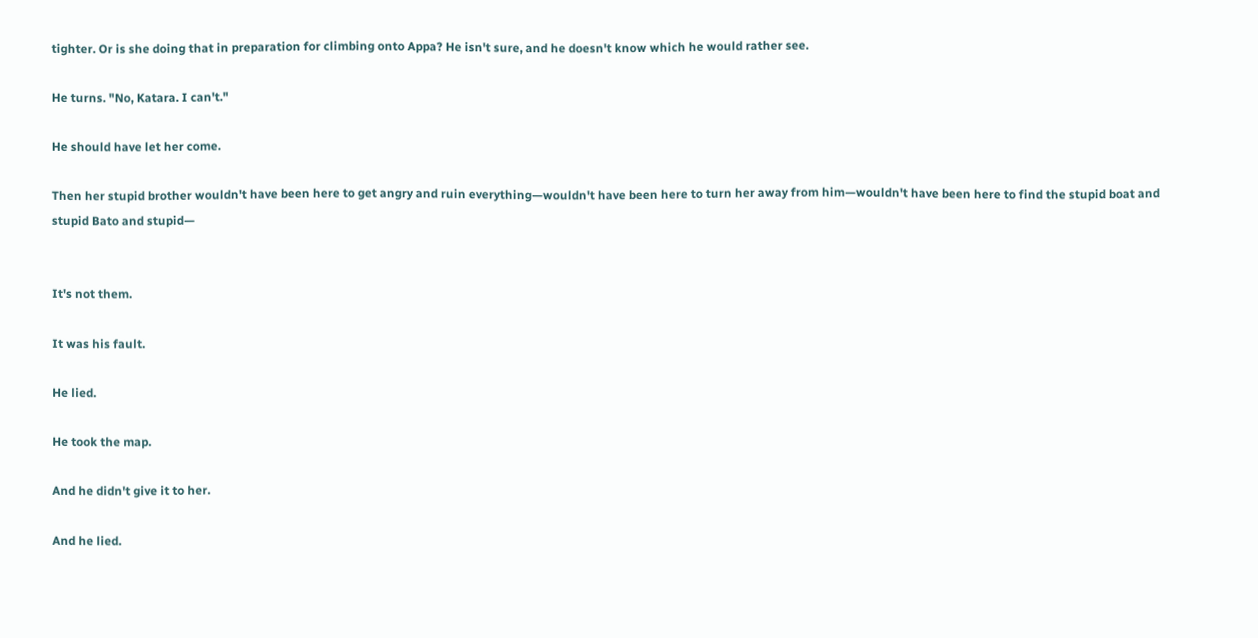tighter. Or is she doing that in preparation for climbing onto Appa? He isn't sure, and he doesn't know which he would rather see.

He turns. "No, Katara. I can't."

He should have let her come.

Then her stupid brother wouldn't have been here to get angry and ruin everything—wouldn't have been here to turn her away from him—wouldn't have been here to find the stupid boat and stupid Bato and stupid—


It's not them.

It was his fault.

He lied.

He took the map.

And he didn't give it to her.

And he lied.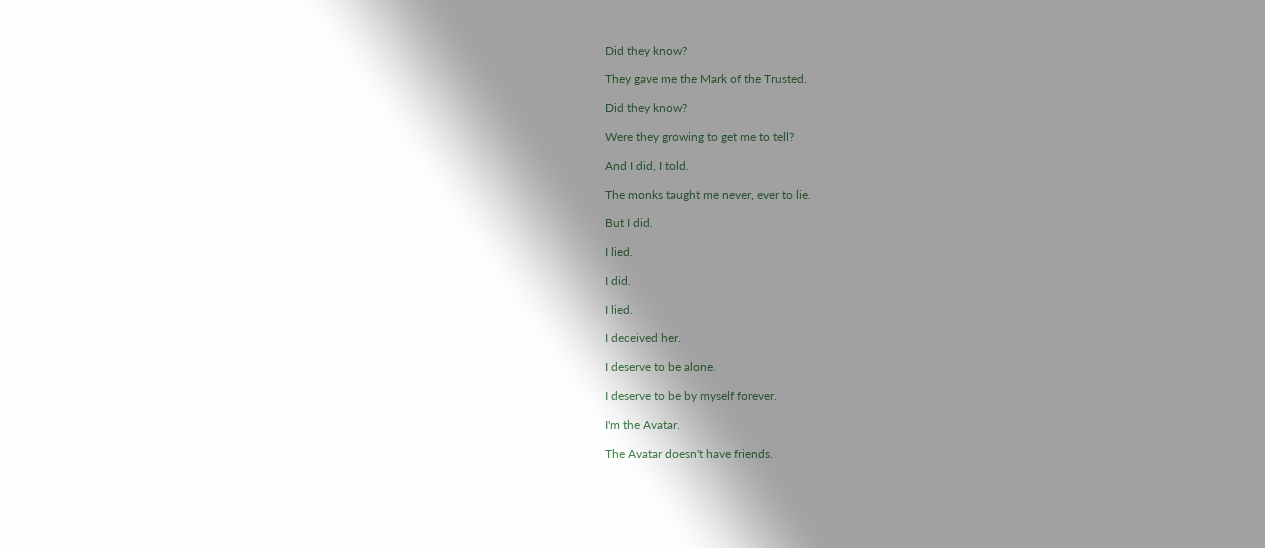Did they know?

They gave me the Mark of the Trusted.

Did they know?

Were they growing to get me to tell?

And I did, I told.

The monks taught me never, ever to lie.

But I did.

I lied.

I did.

I lied.

I deceived her.

I deserve to be alone.

I deserve to be by myself forever.

I'm the Avatar.

The Avatar doesn't have friends.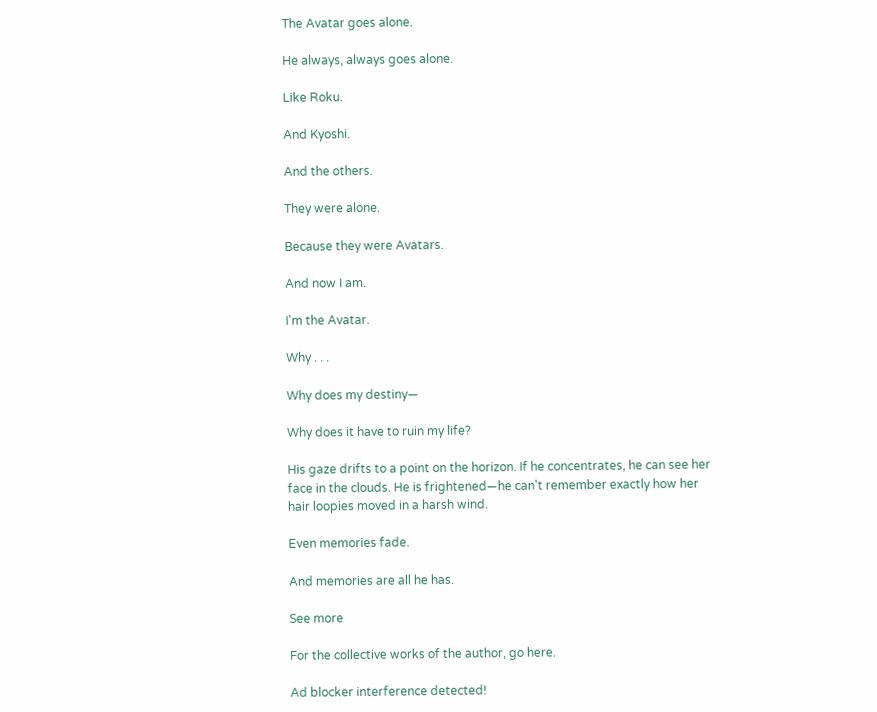The Avatar goes alone.

He always, always goes alone.

Like Roku.

And Kyoshi.

And the others.

They were alone.

Because they were Avatars.

And now I am.

I'm the Avatar.

Why . . .

Why does my destiny—

Why does it have to ruin my life?

His gaze drifts to a point on the horizon. If he concentrates, he can see her face in the clouds. He is frightened—he can't remember exactly how her hair loopies moved in a harsh wind.

Even memories fade.

And memories are all he has.

See more

For the collective works of the author, go here.

Ad blocker interference detected!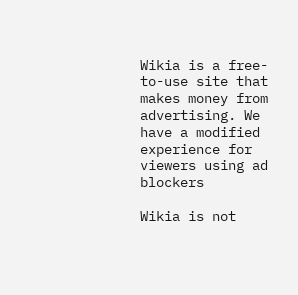Wikia is a free-to-use site that makes money from advertising. We have a modified experience for viewers using ad blockers

Wikia is not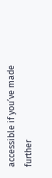accessible if you’ve made further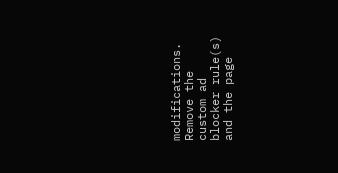modifications. Remove the custom ad blocker rule(s) and the page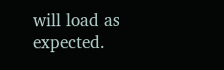will load as expected.